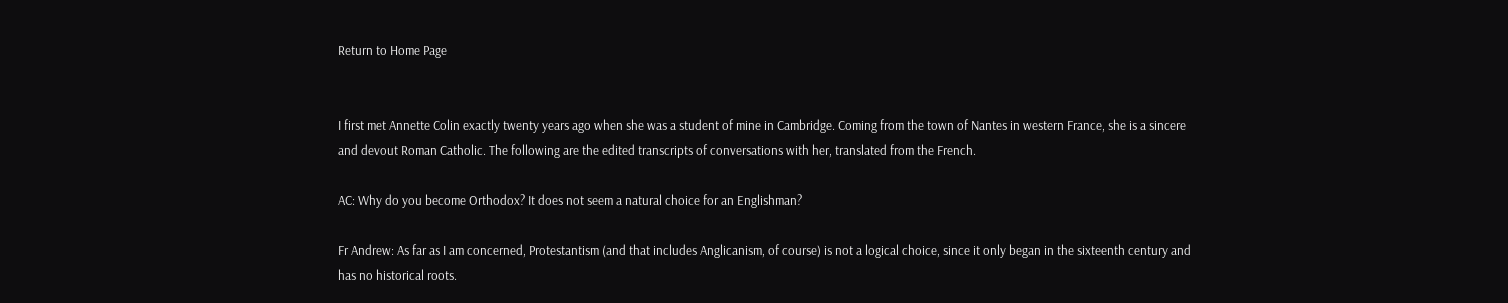Return to Home Page


I first met Annette Colin exactly twenty years ago when she was a student of mine in Cambridge. Coming from the town of Nantes in western France, she is a sincere and devout Roman Catholic. The following are the edited transcripts of conversations with her, translated from the French.

AC: Why do you become Orthodox? It does not seem a natural choice for an Englishman?

Fr Andrew: As far as I am concerned, Protestantism (and that includes Anglicanism, of course) is not a logical choice, since it only began in the sixteenth century and has no historical roots.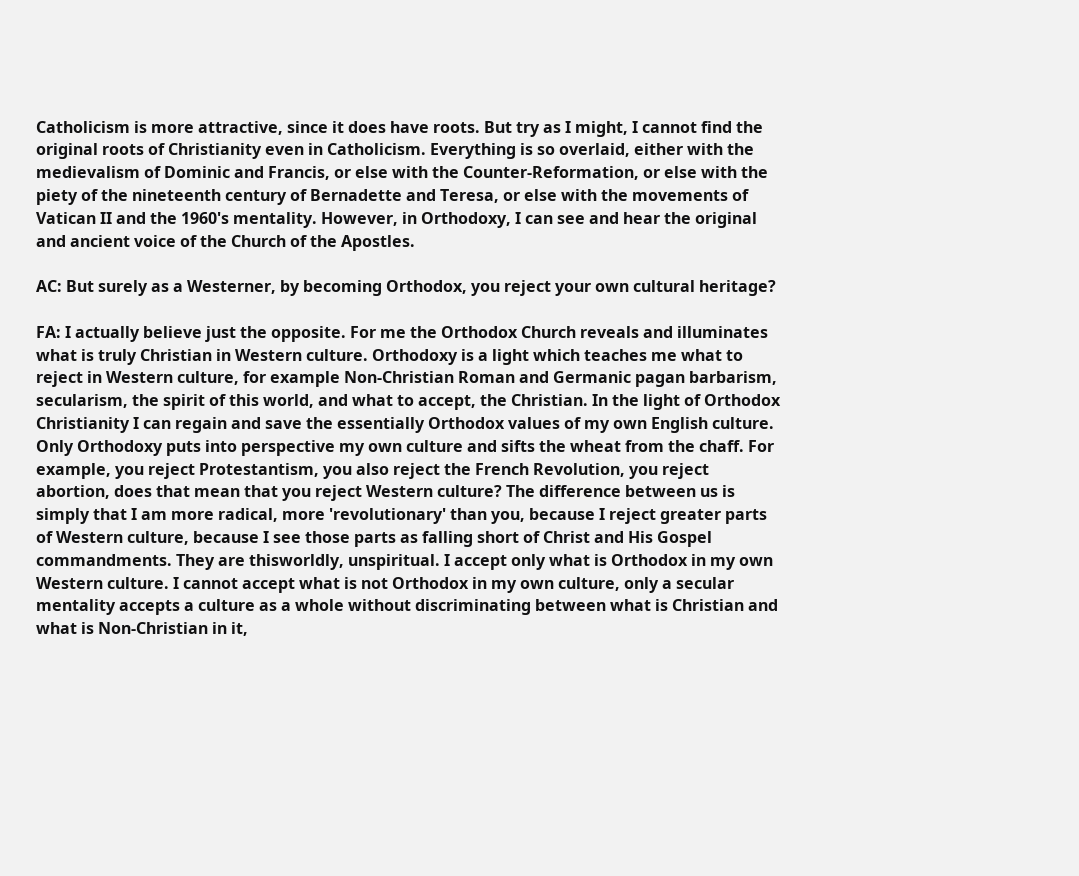Catholicism is more attractive, since it does have roots. But try as I might, I cannot find the original roots of Christianity even in Catholicism. Everything is so overlaid, either with the medievalism of Dominic and Francis, or else with the Counter-Reformation, or else with the piety of the nineteenth century of Bernadette and Teresa, or else with the movements of Vatican II and the 1960's mentality. However, in Orthodoxy, I can see and hear the original and ancient voice of the Church of the Apostles.

AC: But surely as a Westerner, by becoming Orthodox, you reject your own cultural heritage?

FA: I actually believe just the opposite. For me the Orthodox Church reveals and illuminates what is truly Christian in Western culture. Orthodoxy is a light which teaches me what to reject in Western culture, for example Non-Christian Roman and Germanic pagan barbarism, secularism, the spirit of this world, and what to accept, the Christian. In the light of Orthodox Christianity I can regain and save the essentially Orthodox values of my own English culture. Only Orthodoxy puts into perspective my own culture and sifts the wheat from the chaff. For example, you reject Protestantism, you also reject the French Revolution, you reject abortion, does that mean that you reject Western culture? The difference between us is simply that I am more radical, more 'revolutionary' than you, because I reject greater parts of Western culture, because I see those parts as falling short of Christ and His Gospel commandments. They are thisworldly, unspiritual. I accept only what is Orthodox in my own Western culture. I cannot accept what is not Orthodox in my own culture, only a secular mentality accepts a culture as a whole without discriminating between what is Christian and what is Non-Christian in it,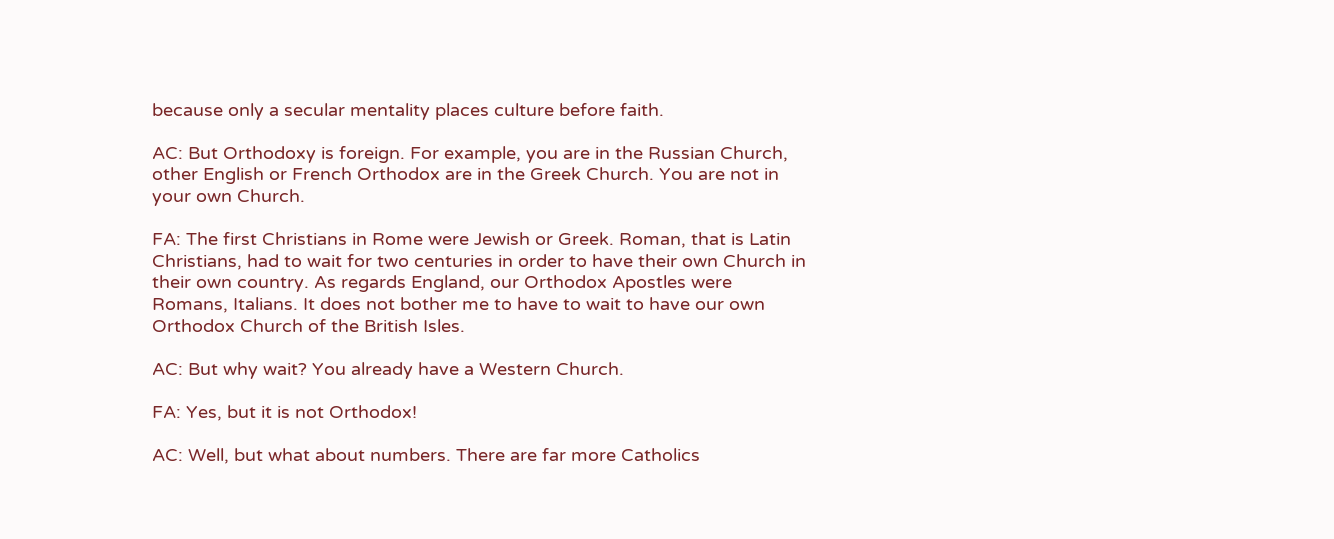because only a secular mentality places culture before faith.

AC: But Orthodoxy is foreign. For example, you are in the Russian Church, other English or French Orthodox are in the Greek Church. You are not in your own Church.

FA: The first Christians in Rome were Jewish or Greek. Roman, that is Latin Christians, had to wait for two centuries in order to have their own Church in their own country. As regards England, our Orthodox Apostles were Romans, Italians. It does not bother me to have to wait to have our own Orthodox Church of the British Isles.

AC: But why wait? You already have a Western Church.

FA: Yes, but it is not Orthodox!

AC: Well, but what about numbers. There are far more Catholics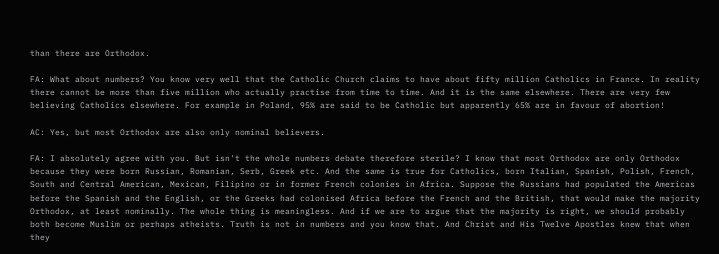than there are Orthodox.

FA: What about numbers? You know very well that the Catholic Church claims to have about fifty million Catholics in France. In reality there cannot be more than five million who actually practise from time to time. And it is the same elsewhere. There are very few believing Catholics elsewhere. For example in Poland, 95% are said to be Catholic but apparently 65% are in favour of abortion!

AC: Yes, but most Orthodox are also only nominal believers.

FA: I absolutely agree with you. But isn't the whole numbers debate therefore sterile? I know that most Orthodox are only Orthodox because they were born Russian, Romanian, Serb, Greek etc. And the same is true for Catholics, born Italian, Spanish, Polish, French, South and Central American, Mexican, Filipino or in former French colonies in Africa. Suppose the Russians had populated the Americas before the Spanish and the English, or the Greeks had colonised Africa before the French and the British, that would make the majority Orthodox, at least nominally. The whole thing is meaningless. And if we are to argue that the majority is right, we should probably both become Muslim or perhaps atheists. Truth is not in numbers and you know that. And Christ and His Twelve Apostles knew that when they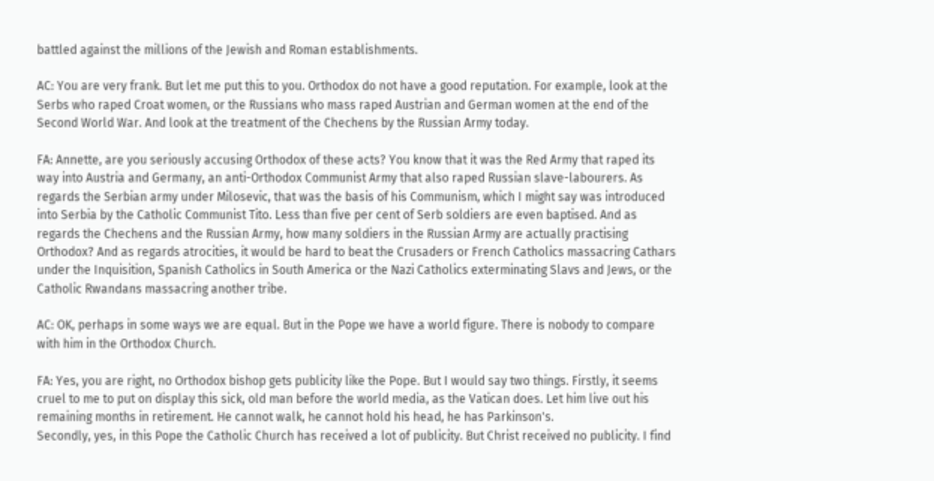battled against the millions of the Jewish and Roman establishments.

AC: You are very frank. But let me put this to you. Orthodox do not have a good reputation. For example, look at the Serbs who raped Croat women, or the Russians who mass raped Austrian and German women at the end of the Second World War. And look at the treatment of the Chechens by the Russian Army today.

FA: Annette, are you seriously accusing Orthodox of these acts? You know that it was the Red Army that raped its way into Austria and Germany, an anti-Orthodox Communist Army that also raped Russian slave-labourers. As regards the Serbian army under Milosevic, that was the basis of his Communism, which I might say was introduced into Serbia by the Catholic Communist Tito. Less than five per cent of Serb soldiers are even baptised. And as regards the Chechens and the Russian Army, how many soldiers in the Russian Army are actually practising Orthodox? And as regards atrocities, it would be hard to beat the Crusaders or French Catholics massacring Cathars under the Inquisition, Spanish Catholics in South America or the Nazi Catholics exterminating Slavs and Jews, or the Catholic Rwandans massacring another tribe.

AC: OK, perhaps in some ways we are equal. But in the Pope we have a world figure. There is nobody to compare with him in the Orthodox Church.

FA: Yes, you are right, no Orthodox bishop gets publicity like the Pope. But I would say two things. Firstly, it seems cruel to me to put on display this sick, old man before the world media, as the Vatican does. Let him live out his remaining months in retirement. He cannot walk, he cannot hold his head, he has Parkinson's.
Secondly, yes, in this Pope the Catholic Church has received a lot of publicity. But Christ received no publicity. I find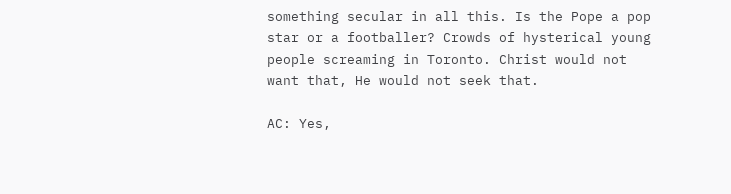something secular in all this. Is the Pope a pop star or a footballer? Crowds of hysterical young people screaming in Toronto. Christ would not want that, He would not seek that.

AC: Yes,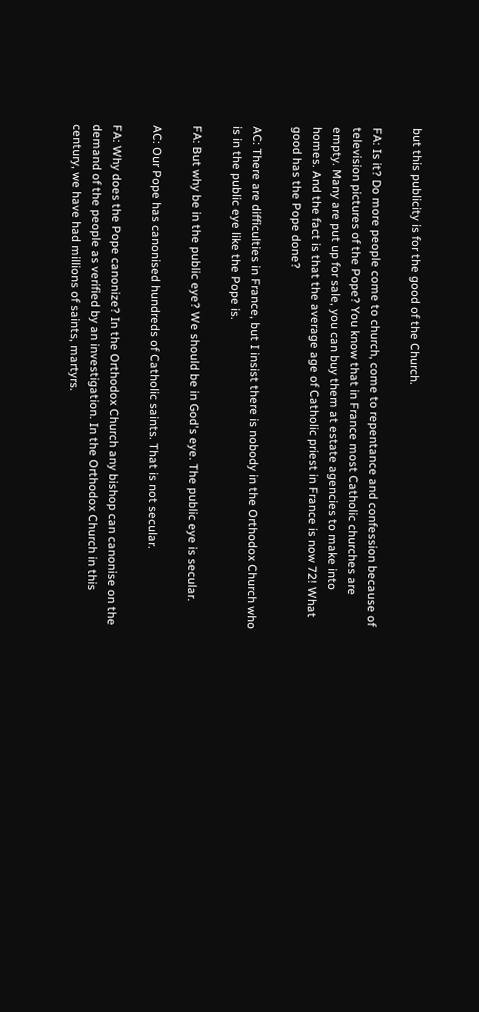but this publicity is for the good of the Church.

FA: Is it? Do more people come to church, come to repentance and confession because of television pictures of the Pope? You know that in France most Catholic churches are empty. Many are put up for sale, you can buy them at estate agencies to make into homes. And the fact is that the average age of Catholic priest in France is now 72! What good has the Pope done?

AC: There are difficulties in France, but I insist there is nobody in the Orthodox Church who is in the public eye like the Pope is.

FA: But why be in the public eye? We should be in God's eye. The public eye is secular.

AC: Our Pope has canonised hundreds of Catholic saints. That is not secular.

FA: Why does the Pope canonize? In the Orthodox Church any bishop can canonise on the demand of the people as verified by an investigation. In the Orthodox Church in this century, we have had millions of saints, martyrs.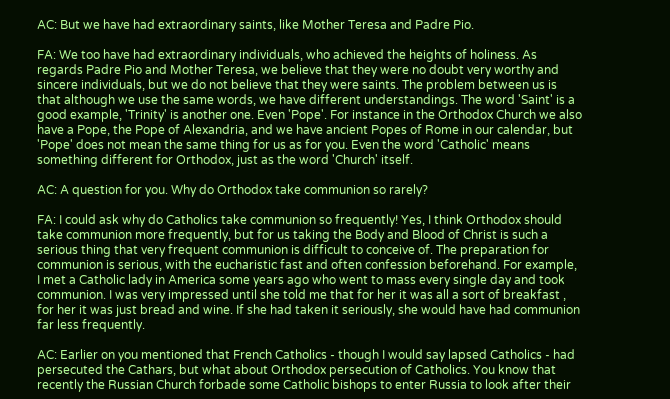AC: But we have had extraordinary saints, like Mother Teresa and Padre Pio.

FA: We too have had extraordinary individuals, who achieved the heights of holiness. As regards Padre Pio and Mother Teresa, we believe that they were no doubt very worthy and sincere individuals, but we do not believe that they were saints. The problem between us is that although we use the same words, we have different understandings. The word 'Saint' is a good example, 'Trinity' is another one. Even 'Pope'. For instance in the Orthodox Church we also have a Pope, the Pope of Alexandria, and we have ancient Popes of Rome in our calendar, but 'Pope' does not mean the same thing for us as for you. Even the word 'Catholic' means something different for Orthodox, just as the word 'Church' itself.

AC: A question for you. Why do Orthodox take communion so rarely?

FA: I could ask why do Catholics take communion so frequently! Yes, I think Orthodox should take communion more frequently, but for us taking the Body and Blood of Christ is such a serious thing that very frequent communion is difficult to conceive of. The preparation for communion is serious, with the eucharistic fast and often confession beforehand. For example, I met a Catholic lady in America some years ago who went to mass every single day and took communion. I was very impressed until she told me that for her it was all a sort of breakfast , for her it was just bread and wine. If she had taken it seriously, she would have had communion far less frequently.

AC: Earlier on you mentioned that French Catholics - though I would say lapsed Catholics - had persecuted the Cathars, but what about Orthodox persecution of Catholics. You know that recently the Russian Church forbade some Catholic bishops to enter Russia to look after their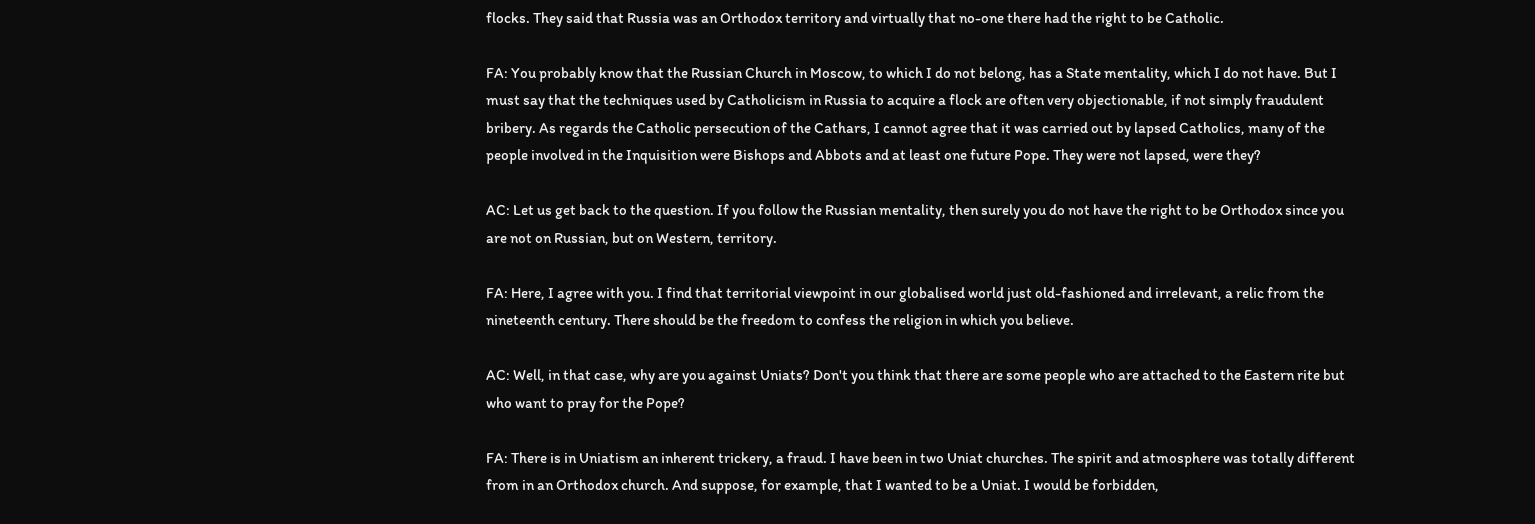flocks. They said that Russia was an Orthodox territory and virtually that no-one there had the right to be Catholic.

FA: You probably know that the Russian Church in Moscow, to which I do not belong, has a State mentality, which I do not have. But I must say that the techniques used by Catholicism in Russia to acquire a flock are often very objectionable, if not simply fraudulent bribery. As regards the Catholic persecution of the Cathars, I cannot agree that it was carried out by lapsed Catholics, many of the people involved in the Inquisition were Bishops and Abbots and at least one future Pope. They were not lapsed, were they?

AC: Let us get back to the question. If you follow the Russian mentality, then surely you do not have the right to be Orthodox since you are not on Russian, but on Western, territory.

FA: Here, I agree with you. I find that territorial viewpoint in our globalised world just old-fashioned and irrelevant, a relic from the nineteenth century. There should be the freedom to confess the religion in which you believe.

AC: Well, in that case, why are you against Uniats? Don't you think that there are some people who are attached to the Eastern rite but who want to pray for the Pope?

FA: There is in Uniatism an inherent trickery, a fraud. I have been in two Uniat churches. The spirit and atmosphere was totally different from in an Orthodox church. And suppose, for example, that I wanted to be a Uniat. I would be forbidden,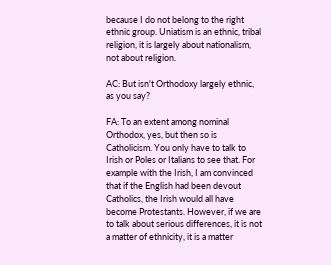because I do not belong to the right ethnic group. Uniatism is an ethnic, tribal religion, it is largely about nationalism, not about religion.

AC: But isn't Orthodoxy largely ethnic, as you say?

FA: To an extent among nominal Orthodox, yes, but then so is Catholicism. You only have to talk to Irish or Poles or Italians to see that. For example with the Irish, I am convinced that if the English had been devout Catholics, the Irish would all have become Protestants. However, if we are to talk about serious differences, it is not a matter of ethnicity, it is a matter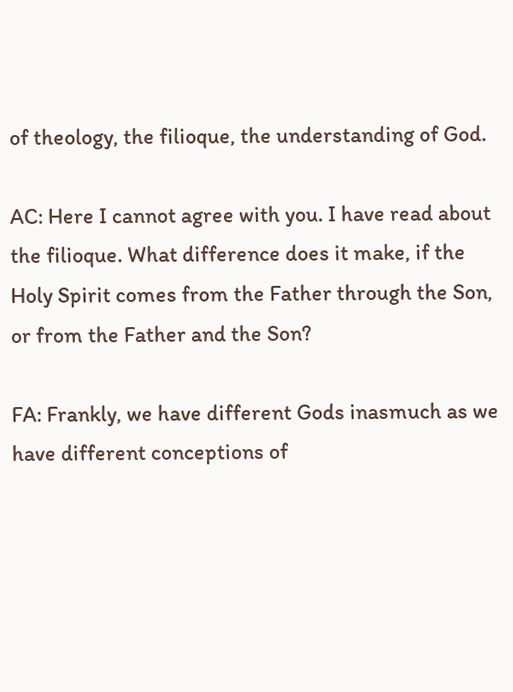of theology, the filioque, the understanding of God.

AC: Here I cannot agree with you. I have read about the filioque. What difference does it make, if the Holy Spirit comes from the Father through the Son, or from the Father and the Son?

FA: Frankly, we have different Gods inasmuch as we have different conceptions of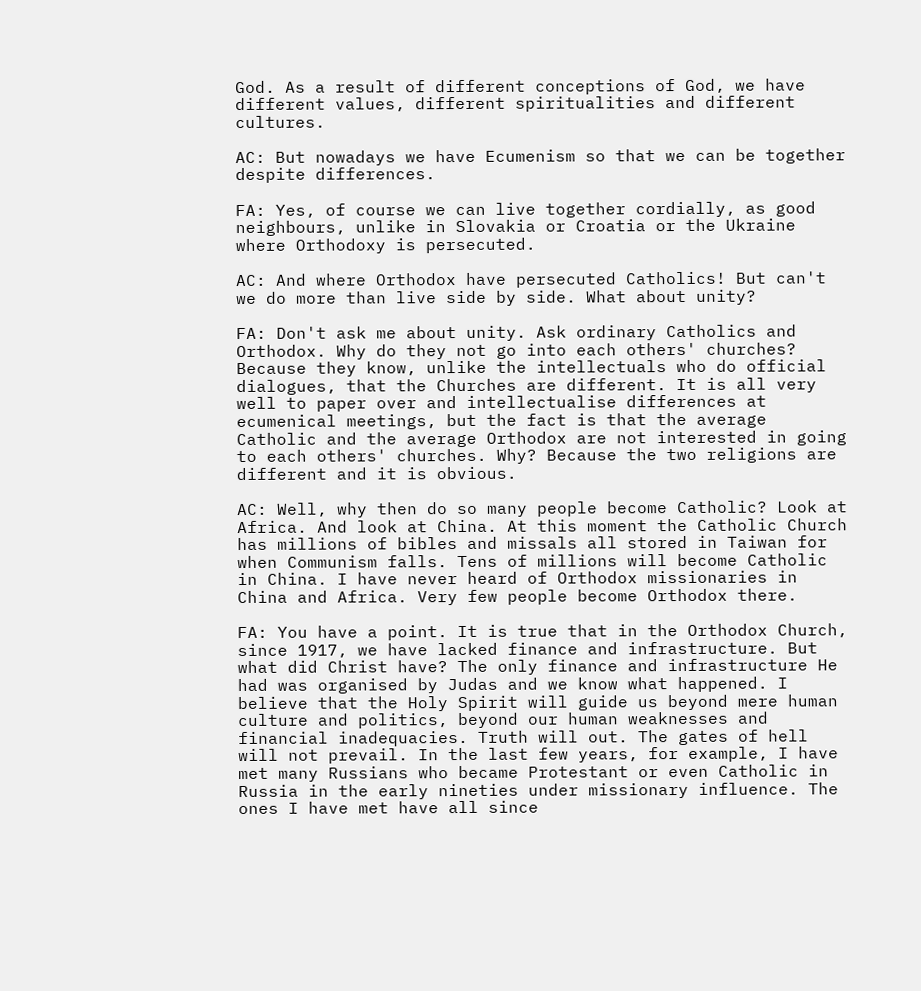God. As a result of different conceptions of God, we have different values, different spiritualities and different cultures.

AC: But nowadays we have Ecumenism so that we can be together despite differences.

FA: Yes, of course we can live together cordially, as good neighbours, unlike in Slovakia or Croatia or the Ukraine where Orthodoxy is persecuted.

AC: And where Orthodox have persecuted Catholics! But can't we do more than live side by side. What about unity?

FA: Don't ask me about unity. Ask ordinary Catholics and Orthodox. Why do they not go into each others' churches? Because they know, unlike the intellectuals who do official dialogues, that the Churches are different. It is all very well to paper over and intellectualise differences at ecumenical meetings, but the fact is that the average Catholic and the average Orthodox are not interested in going to each others' churches. Why? Because the two religions are different and it is obvious.

AC: Well, why then do so many people become Catholic? Look at Africa. And look at China. At this moment the Catholic Church has millions of bibles and missals all stored in Taiwan for when Communism falls. Tens of millions will become Catholic in China. I have never heard of Orthodox missionaries in China and Africa. Very few people become Orthodox there.

FA: You have a point. It is true that in the Orthodox Church, since 1917, we have lacked finance and infrastructure. But what did Christ have? The only finance and infrastructure He had was organised by Judas and we know what happened. I believe that the Holy Spirit will guide us beyond mere human culture and politics, beyond our human weaknesses and financial inadequacies. Truth will out. The gates of hell will not prevail. In the last few years, for example, I have met many Russians who became Protestant or even Catholic in Russia in the early nineties under missionary influence. The ones I have met have all since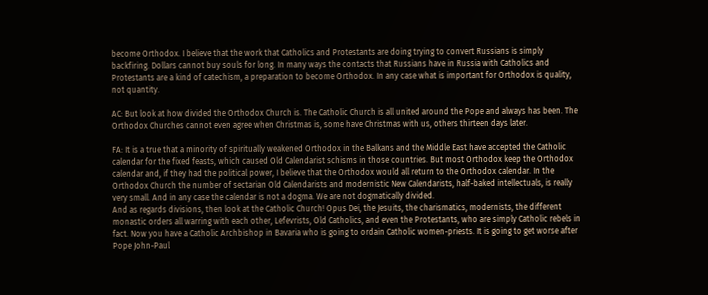become Orthodox. I believe that the work that Catholics and Protestants are doing trying to convert Russians is simply backfiring. Dollars cannot buy souls for long. In many ways the contacts that Russians have in Russia with Catholics and Protestants are a kind of catechism, a preparation to become Orthodox. In any case what is important for Orthodox is quality, not quantity.

AC: But look at how divided the Orthodox Church is. The Catholic Church is all united around the Pope and always has been. The Orthodox Churches cannot even agree when Christmas is, some have Christmas with us, others thirteen days later.

FA: It is a true that a minority of spiritually weakened Orthodox in the Balkans and the Middle East have accepted the Catholic calendar for the fixed feasts, which caused Old Calendarist schisms in those countries. But most Orthodox keep the Orthodox calendar and, if they had the political power, I believe that the Orthodox would all return to the Orthodox calendar. In the Orthodox Church the number of sectarian Old Calendarists and modernistic New Calendarists, half-baked intellectuals, is really very small. And in any case the calendar is not a dogma. We are not dogmatically divided.
And as regards divisions, then look at the Catholic Church! Opus Dei, the Jesuits, the charismatics, modernists, the different monastic orders all warring with each other, Lefevrists, Old Catholics, and even the Protestants, who are simply Catholic rebels in fact. Now you have a Catholic Archbishop in Bavaria who is going to ordain Catholic women-priests. It is going to get worse after Pope John-Paul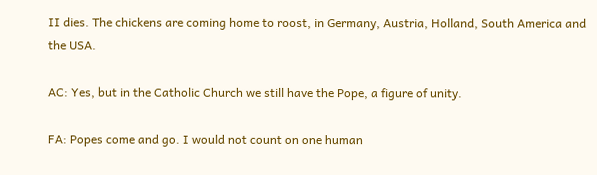II dies. The chickens are coming home to roost, in Germany, Austria, Holland, South America and the USA.

AC: Yes, but in the Catholic Church we still have the Pope, a figure of unity.

FA: Popes come and go. I would not count on one human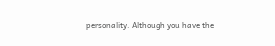personality. Although you have the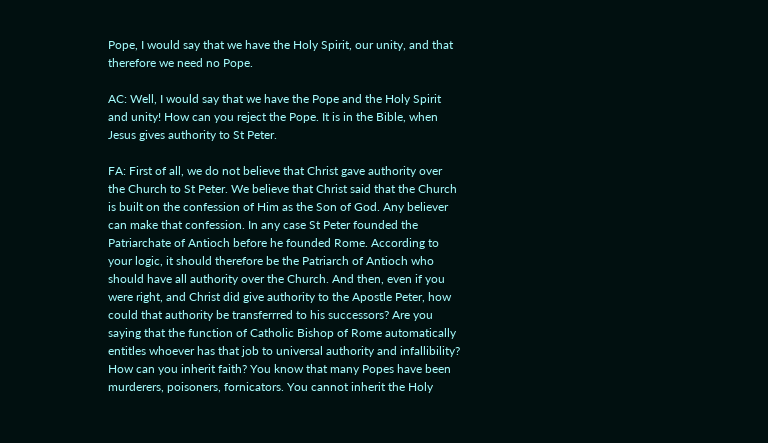Pope, I would say that we have the Holy Spirit, our unity, and that therefore we need no Pope.

AC: Well, I would say that we have the Pope and the Holy Spirit and unity! How can you reject the Pope. It is in the Bible, when Jesus gives authority to St Peter.

FA: First of all, we do not believe that Christ gave authority over the Church to St Peter. We believe that Christ said that the Church is built on the confession of Him as the Son of God. Any believer can make that confession. In any case St Peter founded the Patriarchate of Antioch before he founded Rome. According to your logic, it should therefore be the Patriarch of Antioch who should have all authority over the Church. And then, even if you were right, and Christ did give authority to the Apostle Peter, how could that authority be transferrred to his successors? Are you saying that the function of Catholic Bishop of Rome automatically entitles whoever has that job to universal authority and infallibility? How can you inherit faith? You know that many Popes have been murderers, poisoners, fornicators. You cannot inherit the Holy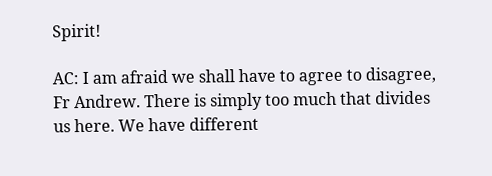Spirit!

AC: I am afraid we shall have to agree to disagree, Fr Andrew. There is simply too much that divides us here. We have different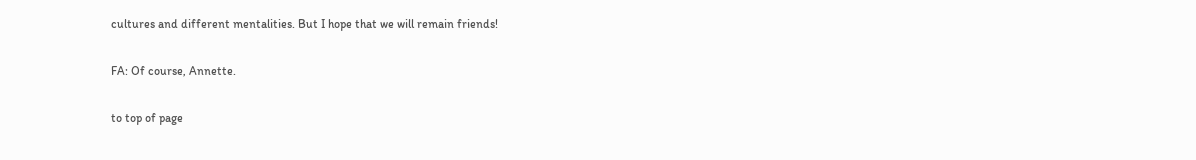cultures and different mentalities. But I hope that we will remain friends!

FA: Of course, Annette.

to top of page